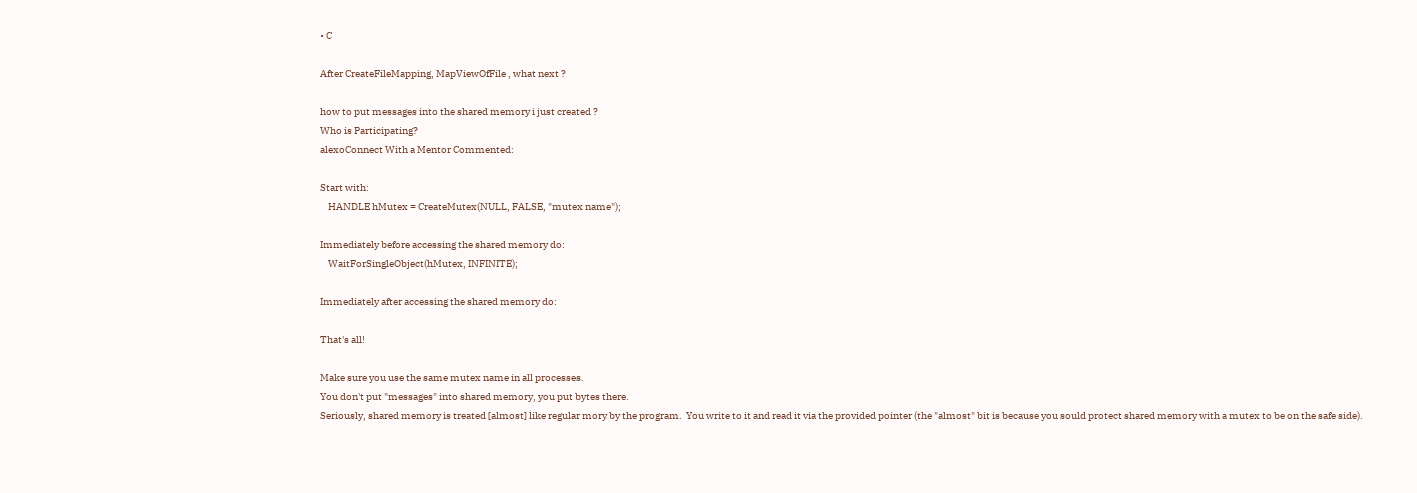• C

After CreateFileMapping, MapViewOfFile , what next ?

how to put messages into the shared memory i just created ?
Who is Participating?
alexoConnect With a Mentor Commented:

Start with:
    HANDLE hMutex = CreateMutex(NULL, FALSE, "mutex name");

Immediately before accessing the shared memory do:
    WaitForSingleObject(hMutex, INFINITE);

Immediately after accessing the shared memory do:

That's all!

Make sure you use the same mutex name in all processes.
You don't put "messages" into shared memory, you put bytes there.
Seriously, shared memory is treated [almost] like regular mory by the program.  You write to it and read it via the provided pointer (the "almost" bit is because you sould protect shared memory with a mutex to be on the safe side).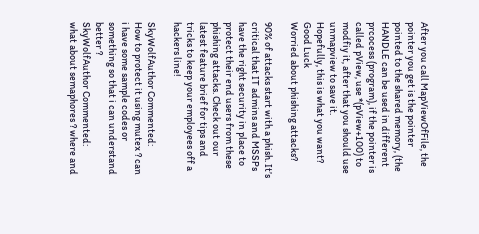After you call MapViewOfFile, the pointer you get is the pointer pointed to the shared memory, (the HANDLE can be used in different prcocess (program), if the pointer is called pView, use *(pView+100) to modfiy it, after that you should use unmapview to save it.
Hopefully, this is what you want?
Good Luck
Worried about phishing attacks?

90% of attacks start with a phish. It’s critical that IT admins and MSSPs have the right security in place to protect their end users from these phishing attacks. Check out our latest feature brief for tips and tricks to keep your employees off a hackers line!

SkyWolfAuthor Commented:
How to protect it using mutex ? can i have some sample codes or something so that i can understand better ?
SkyWolfAuthor Commented:
what about semaphores ? where and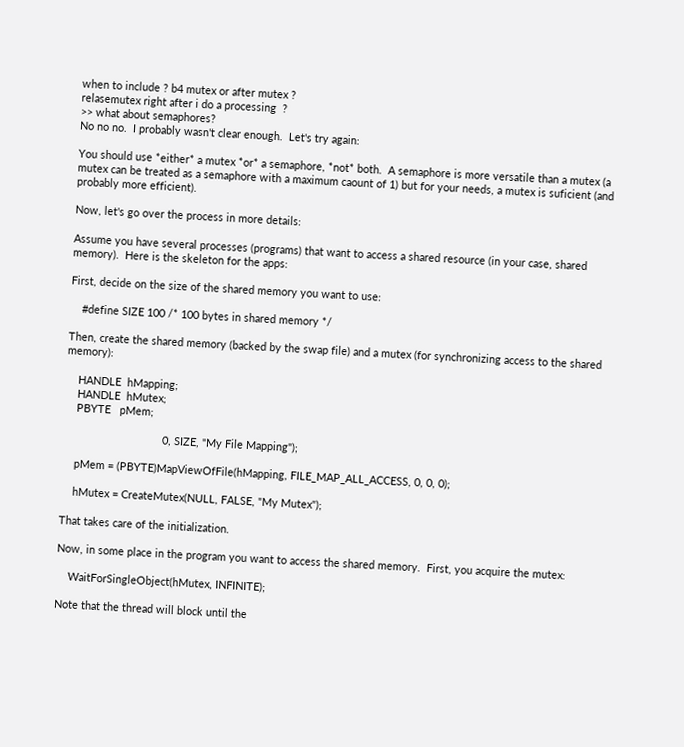when to include ? b4 mutex or after mutex ?
relasemutex right after i do a processing  ?
>> what about semaphores?
No no no.  I probably wasn't clear enough.  Let's try again:

You should use *either* a mutex *or* a semaphore, *not* both.  A semaphore is more versatile than a mutex (a mutex can be treated as a semaphore with a maximum caount of 1) but for your needs, a mutex is suficient (and probably more efficient).

Now, let's go over the process in more details:

Assume you have several processes (programs) that want to access a shared resource (in your case, shared memory).  Here is the skeleton for the apps:

First, decide on the size of the shared memory you want to use:

    #define SIZE 100 /* 100 bytes in shared memory */

Then, create the shared memory (backed by the swap file) and a mutex (for synchronizing access to the shared memory):

    HANDLE  hMapping;
    HANDLE  hMutex;
    PBYTE   pMem;

                                 0, SIZE, "My File Mapping");

    pMem = (PBYTE)MapViewOfFile(hMapping, FILE_MAP_ALL_ACCESS, 0, 0, 0);

    hMutex = CreateMutex(NULL, FALSE, "My Mutex");

That takes care of the initialization.

Now, in some place in the program you want to access the shared memory.  First, you acquire the mutex:

    WaitForSingleObject(hMutex, INFINITE);

Note that the thread will block until the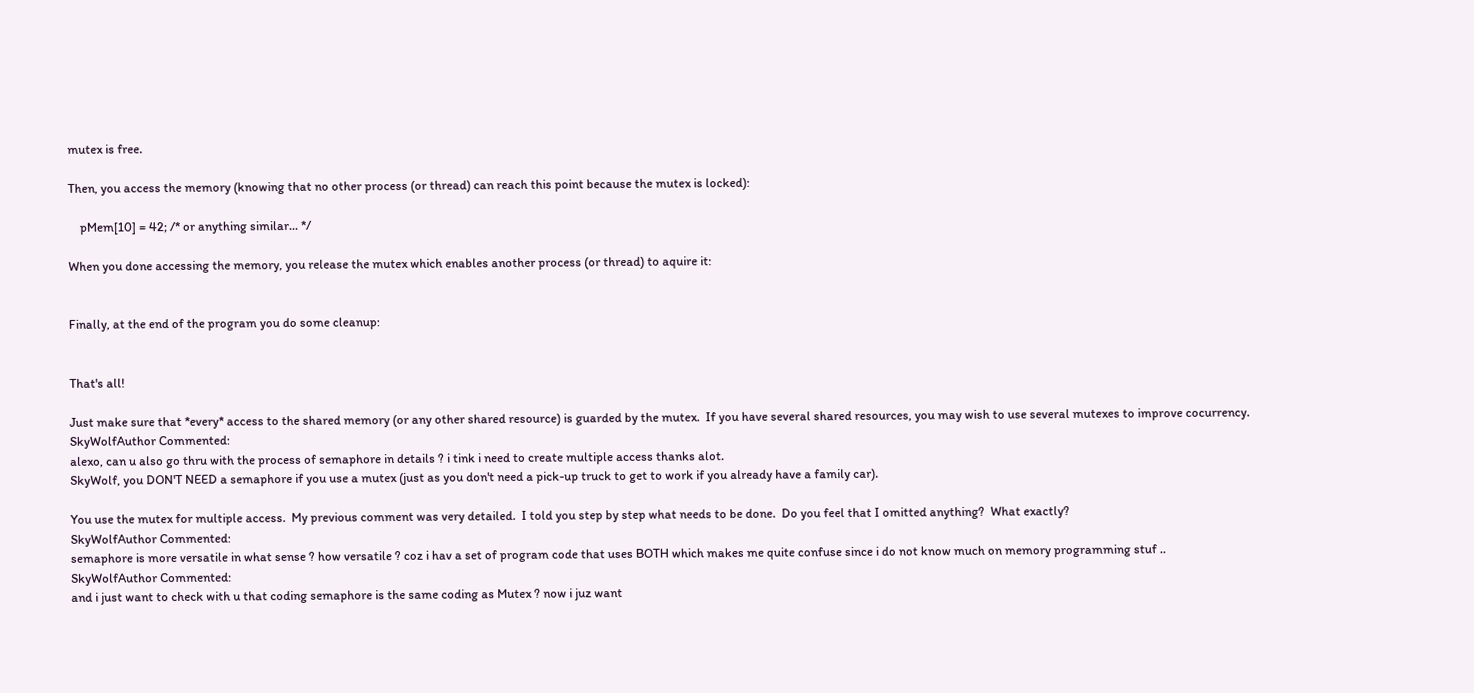mutex is free.

Then, you access the memory (knowing that no other process (or thread) can reach this point because the mutex is locked):

    pMem[10] = 42; /* or anything similar... */

When you done accessing the memory, you release the mutex which enables another process (or thread) to aquire it:


Finally, at the end of the program you do some cleanup:


That's all!

Just make sure that *every* access to the shared memory (or any other shared resource) is guarded by the mutex.  If you have several shared resources, you may wish to use several mutexes to improve cocurrency.
SkyWolfAuthor Commented:
alexo, can u also go thru with the process of semaphore in details ? i tink i need to create multiple access thanks alot.
SkyWolf, you DON'T NEED a semaphore if you use a mutex (just as you don't need a pick-up truck to get to work if you already have a family car).

You use the mutex for multiple access.  My previous comment was very detailed.  I told you step by step what needs to be done.  Do you feel that I omitted anything?  What exactly?
SkyWolfAuthor Commented:
semaphore is more versatile in what sense ? how versatile ? coz i hav a set of program code that uses BOTH which makes me quite confuse since i do not know much on memory programming stuf ..
SkyWolfAuthor Commented:
and i just want to check with u that coding semaphore is the same coding as Mutex ? now i juz want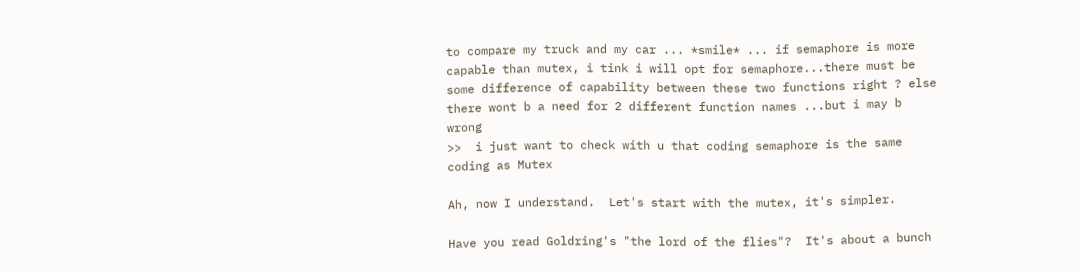to compare my truck and my car ... *smile* ... if semaphore is more capable than mutex, i tink i will opt for semaphore...there must be some difference of capability between these two functions right ? else there wont b a need for 2 different function names ...but i may b wrong
>>  i just want to check with u that coding semaphore is the same coding as Mutex

Ah, now I understand.  Let's start with the mutex, it's simpler.

Have you read Goldring's "the lord of the flies"?  It's about a bunch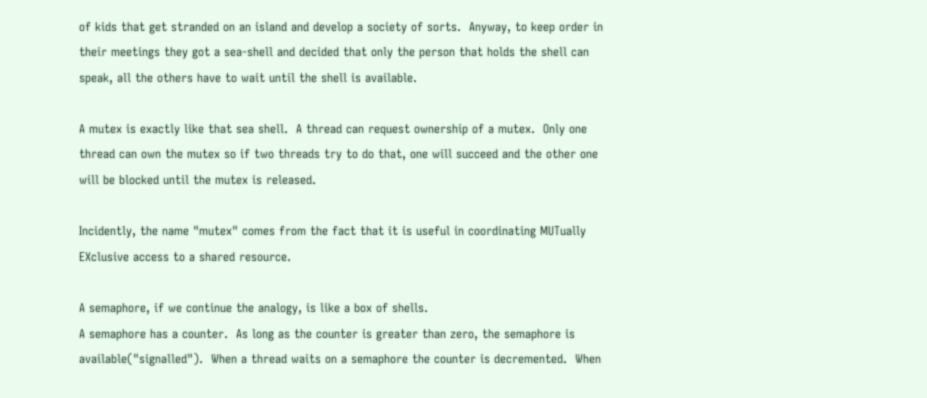of kids that get stranded on an island and develop a society of sorts.  Anyway, to keep order in their meetings they got a sea-shell and decided that only the person that holds the shell can speak, all the others have to wait until the shell is available.

A mutex is exactly like that sea shell.  A thread can request ownership of a mutex.  Only one thread can own the mutex so if two threads try to do that, one will succeed and the other one will be blocked until the mutex is released.

Incidently, the name "mutex" comes from the fact that it is useful in coordinating MUTually EXclusive access to a shared resource.

A semaphore, if we continue the analogy, is like a box of shells.
A semaphore has a counter.  As long as the counter is greater than zero, the semaphore is available("signalled").  When a thread waits on a semaphore the counter is decremented.  When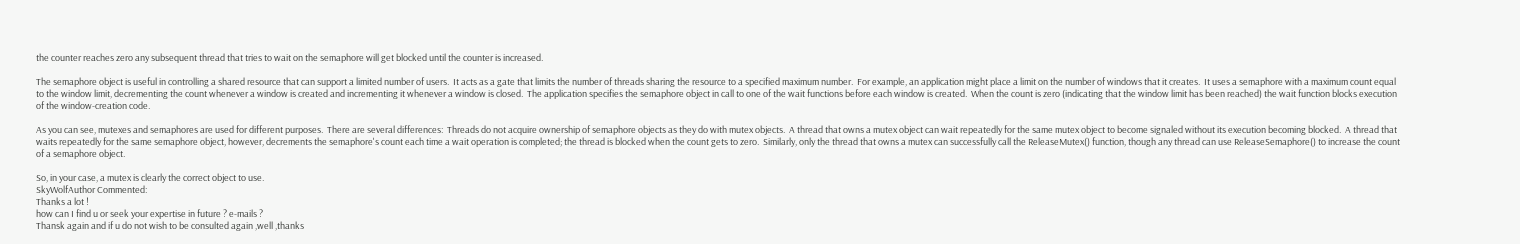the counter reaches zero any subsequent thread that tries to wait on the semaphore will get blocked until the counter is increased.

The semaphore object is useful in controlling a shared resource that can support a limited number of users.  It acts as a gate that limits the number of threads sharing the resource to a specified maximum number.  For example, an application might place a limit on the number of windows that it creates.  It uses a semaphore with a maximum count equal to the window limit, decrementing the count whenever a window is created and incrementing it whenever a window is closed.  The application specifies the semaphore object in call to one of the wait functions before each window is created.  When the count is zero (indicating that the window limit has been reached) the wait function blocks execution of the window-creation code.

As you can see, mutexes and semaphores are used for different purposes.  There are several differences:  Threads do not acquire ownership of semaphore objects as they do with mutex objects.  A thread that owns a mutex object can wait repeatedly for the same mutex object to become signaled without its execution becoming blocked.  A thread that waits repeatedly for the same semaphore object, however, decrements the semaphore's count each time a wait operation is completed; the thread is blocked when the count gets to zero.  Similarly, only the thread that owns a mutex can successfully call the ReleaseMutex() function, though any thread can use ReleaseSemaphore() to increase the count of a semaphore object.

So, in your case, a mutex is clearly the correct object to use.
SkyWolfAuthor Commented:
Thanks a lot !
how can I find u or seek your expertise in future ? e-mails ?
Thansk again and if u do not wish to be consulted again ,well ,thanks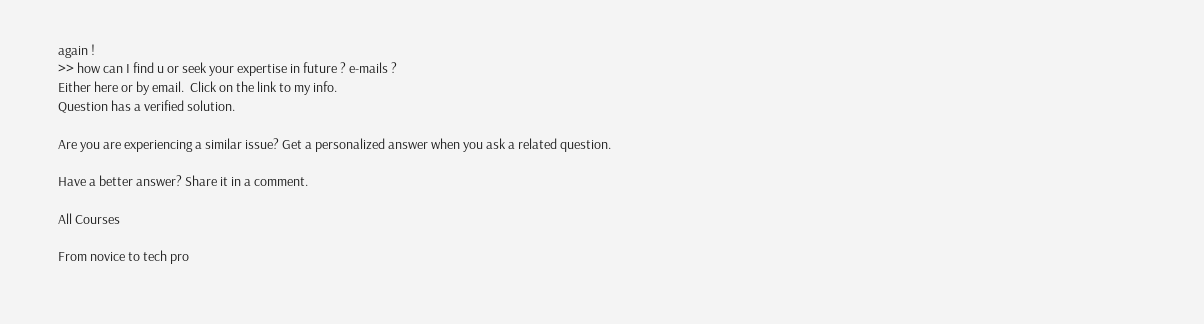again !
>> how can I find u or seek your expertise in future ? e-mails ?
Either here or by email.  Click on the link to my info.
Question has a verified solution.

Are you are experiencing a similar issue? Get a personalized answer when you ask a related question.

Have a better answer? Share it in a comment.

All Courses

From novice to tech pro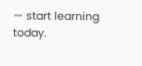— start learning today.